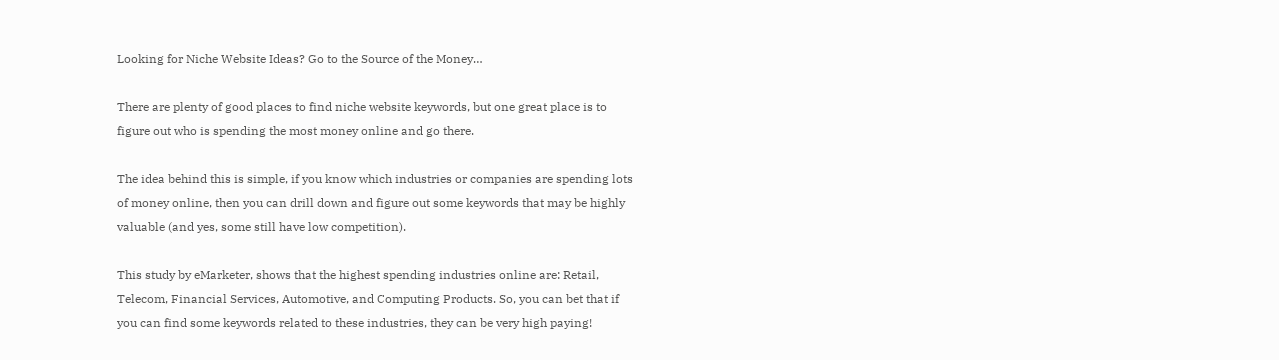Looking for Niche Website Ideas? Go to the Source of the Money…

There are plenty of good places to find niche website keywords, but one great place is to figure out who is spending the most money online and go there.

The idea behind this is simple, if you know which industries or companies are spending lots of money online, then you can drill down and figure out some keywords that may be highly valuable (and yes, some still have low competition).

This study by eMarketer, shows that the highest spending industries online are: Retail, Telecom, Financial Services, Automotive, and Computing Products. So, you can bet that if you can find some keywords related to these industries, they can be very high paying!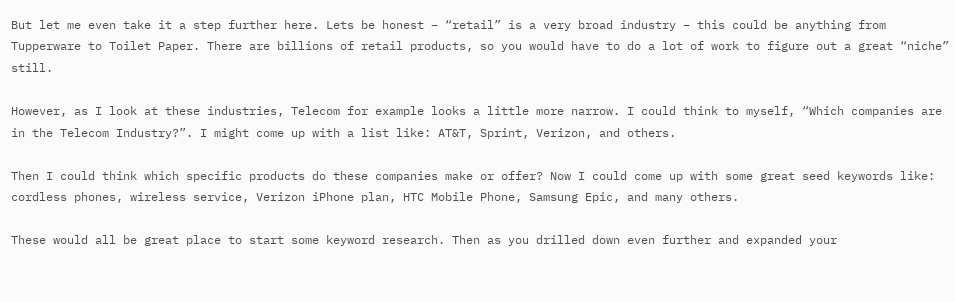But let me even take it a step further here. Lets be honest – “retail” is a very broad industry – this could be anything from Tupperware to Toilet Paper. There are billions of retail products, so you would have to do a lot of work to figure out a great “niche” still.

However, as I look at these industries, Telecom for example looks a little more narrow. I could think to myself, “Which companies are in the Telecom Industry?”. I might come up with a list like: AT&T, Sprint, Verizon, and others.

Then I could think which specific products do these companies make or offer? Now I could come up with some great seed keywords like: cordless phones, wireless service, Verizon iPhone plan, HTC Mobile Phone, Samsung Epic, and many others.

These would all be great place to start some keyword research. Then as you drilled down even further and expanded your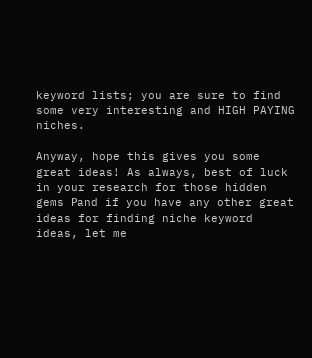keyword lists; you are sure to find some very interesting and HIGH PAYING niches.

Anyway, hope this gives you some great ideas! As always, best of luck in your research for those hidden gems Рand if you have any other great ideas for finding niche keyword ideas, let me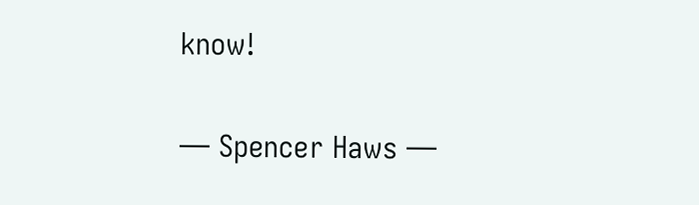know!

— Spencer Haws —